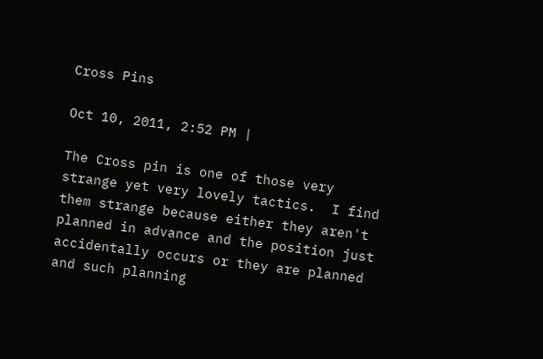Cross Pins

Oct 10, 2011, 2:52 PM |

The Cross pin is one of those very strange yet very lovely tactics.  I find them strange because either they aren't planned in advance and the position just accidentally occurs or they are planned and such planning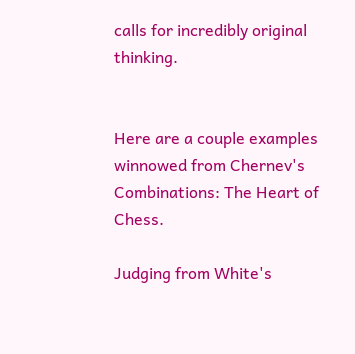calls for incredibly original thinking.


Here are a couple examples winnowed from Chernev's Combinations: The Heart of Chess.

Judging from White's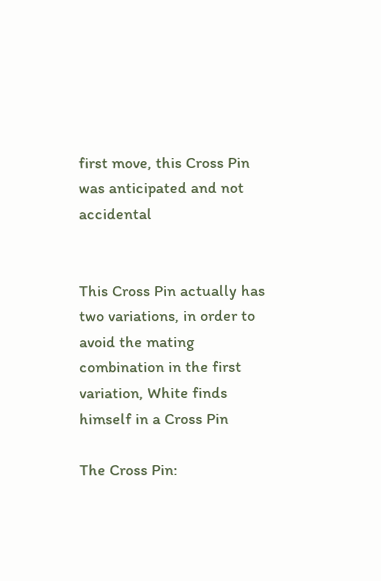first move, this Cross Pin was anticipated and not accidental


This Cross Pin actually has two variations, in order to avoid the mating combination in the first variation, White finds himself in a Cross Pin

The Cross Pin: